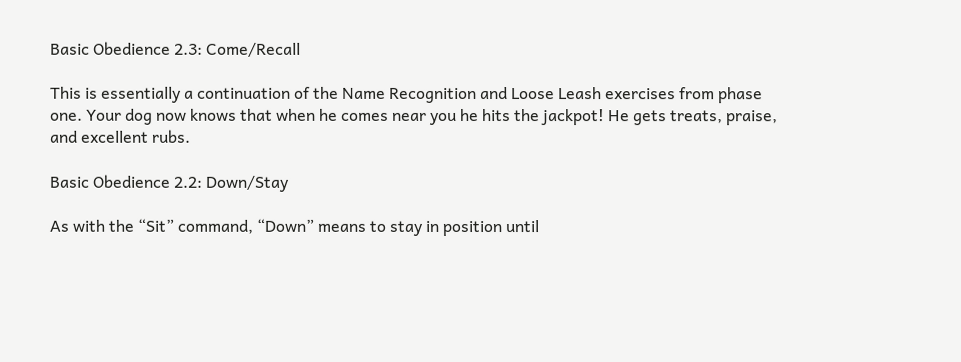Basic Obedience 2.3: Come/Recall

This is essentially a continuation of the Name Recognition and Loose Leash exercises from phase one. Your dog now knows that when he comes near you he hits the jackpot! He gets treats, praise, and excellent rubs.

Basic Obedience 2.2: Down/Stay

As with the “Sit” command, “Down” means to stay in position until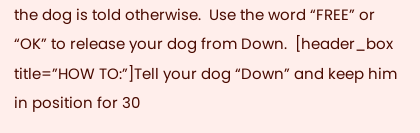the dog is told otherwise.  Use the word “FREE” or “OK” to release your dog from Down.  [header_box title=”HOW TO:”]Tell your dog “Down” and keep him in position for 30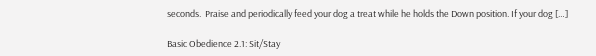seconds.  Praise and periodically feed your dog a treat while he holds the Down position. If your dog […]

Basic Obedience 2.1: Sit/Stay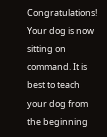Congratulations! Your dog is now sitting on command. It is best to teach your dog from the beginning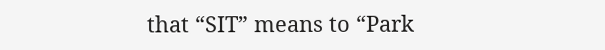that “SIT” means to “Park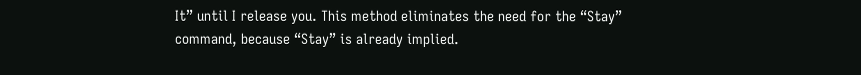It” until I release you. This method eliminates the need for the “Stay” command, because “Stay” is already implied.